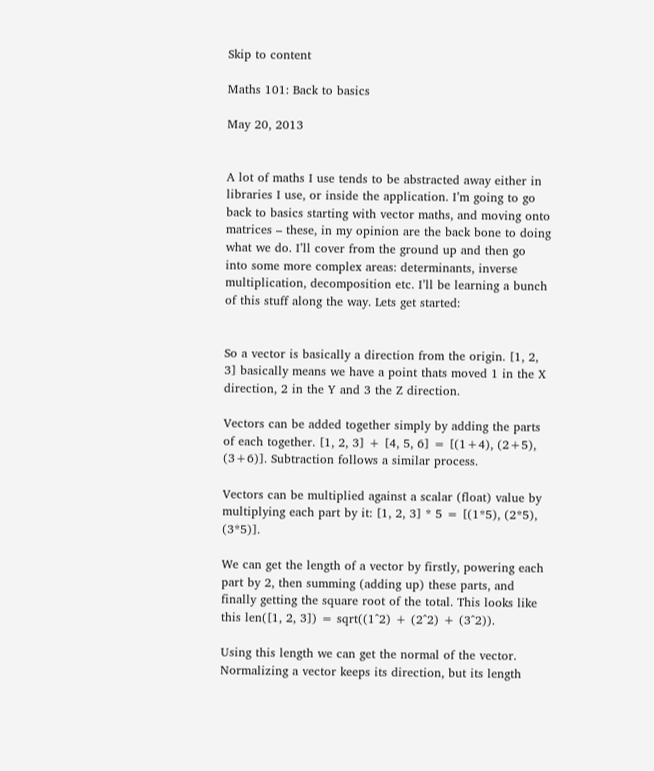Skip to content

Maths 101: Back to basics

May 20, 2013


A lot of maths I use tends to be abstracted away either in libraries I use, or inside the application. I’m going to go back to basics starting with vector maths, and moving onto matrices – these, in my opinion are the back bone to doing what we do. I’ll cover from the ground up and then go into some more complex areas: determinants, inverse multiplication, decomposition etc. I’ll be learning a bunch of this stuff along the way. Lets get started:


So a vector is basically a direction from the origin. [1, 2, 3] basically means we have a point thats moved 1 in the X direction, 2 in the Y and 3 the Z direction.

Vectors can be added together simply by adding the parts of each together. [1, 2, 3] + [4, 5, 6] = [(1+4), (2+5), (3+6)]. Subtraction follows a similar process.

Vectors can be multiplied against a scalar (float) value by multiplying each part by it: [1, 2, 3] * 5 = [(1*5), (2*5), (3*5)].

We can get the length of a vector by firstly, powering each part by 2, then summing (adding up) these parts, and finally getting the square root of the total. This looks like this len([1, 2, 3]) = sqrt((1^2) + (2^2) + (3^2)).

Using this length we can get the normal of the vector. Normalizing a vector keeps its direction, but its length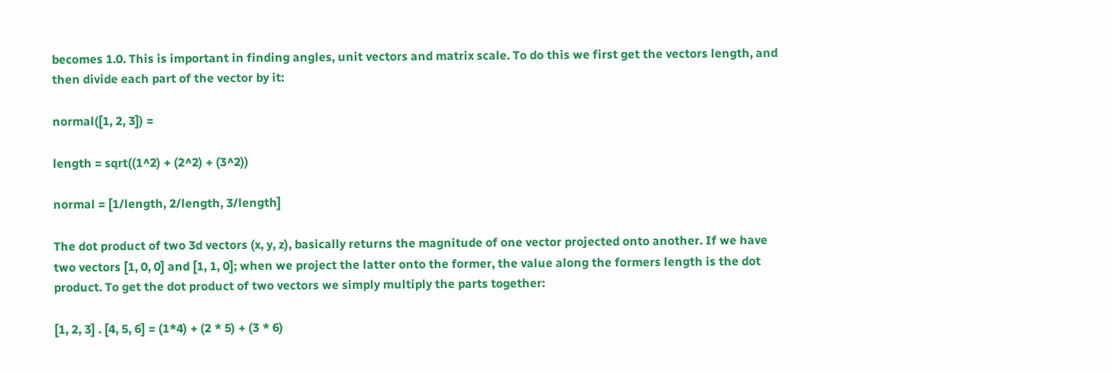becomes 1.0. This is important in finding angles, unit vectors and matrix scale. To do this we first get the vectors length, and then divide each part of the vector by it:

normal([1, 2, 3]) =

length = sqrt((1^2) + (2^2) + (3^2))

normal = [1/length, 2/length, 3/length]

The dot product of two 3d vectors (x, y, z), basically returns the magnitude of one vector projected onto another. If we have two vectors [1, 0, 0] and [1, 1, 0]; when we project the latter onto the former, the value along the formers length is the dot product. To get the dot product of two vectors we simply multiply the parts together:

[1, 2, 3] . [4, 5, 6] = (1*4) + (2 * 5) + (3 * 6)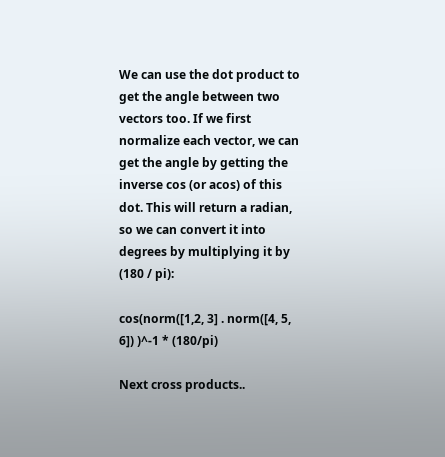We can use the dot product to get the angle between two vectors too. If we first normalize each vector, we can get the angle by getting the inverse cos (or acos) of this dot. This will return a radian, so we can convert it into degrees by multiplying it by (180 / pi):

cos(norm([1,2, 3] . norm([4, 5, 6]) )^-1 * (180/pi)

Next cross products..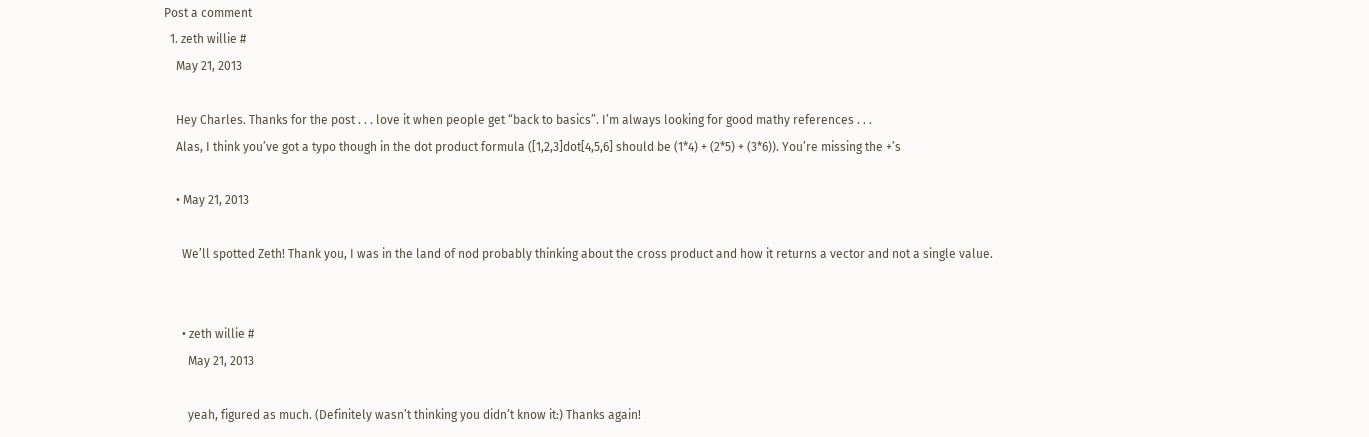Post a comment
  1. zeth willie #
    May 21, 2013

    Hey Charles. Thanks for the post . . . love it when people get “back to basics”. I’m always looking for good mathy references . . .
    Alas, I think you’ve got a typo though in the dot product formula ([1,2,3]dot[4,5,6] should be (1*4) + (2*5) + (3*6)). You’re missing the +’s

    • May 21, 2013

      We’ll spotted Zeth! Thank you, I was in the land of nod probably thinking about the cross product and how it returns a vector and not a single value.


      • zeth willie #
        May 21, 2013

        yeah, figured as much. (Definitely wasn’t thinking you didn’t know it:) Thanks again!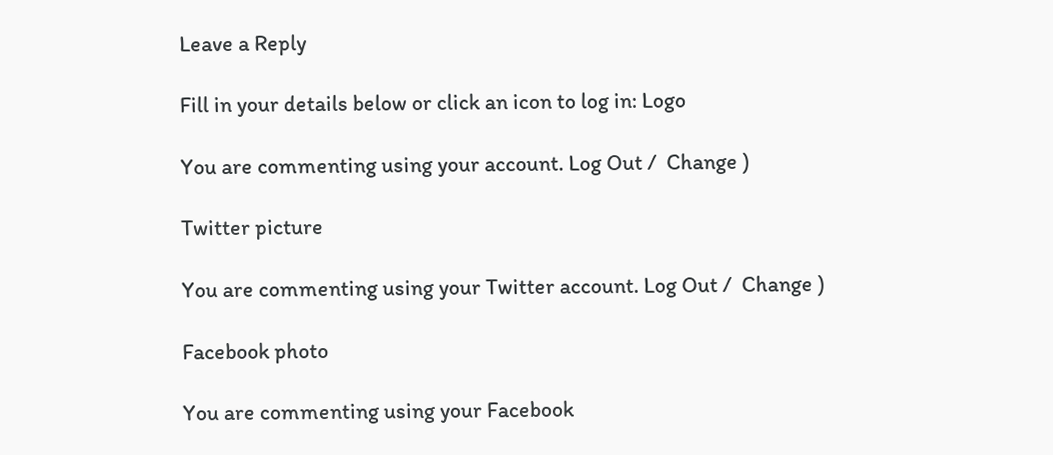Leave a Reply

Fill in your details below or click an icon to log in: Logo

You are commenting using your account. Log Out /  Change )

Twitter picture

You are commenting using your Twitter account. Log Out /  Change )

Facebook photo

You are commenting using your Facebook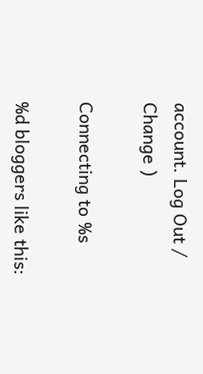account. Log Out /  Change )

Connecting to %s

%d bloggers like this: